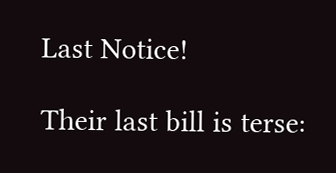Last Notice!

Their last bill is terse: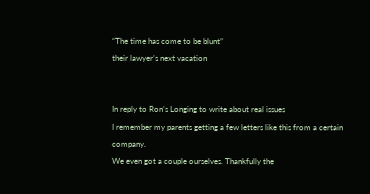“The time has come to be blunt”
their lawyer’s next vacation


In reply to Ron’s Longing to write about real issues
I remember my parents getting a few letters like this from a certain company.
We even got a couple ourselves. Thankfully the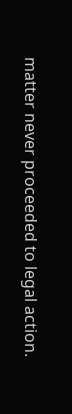matter never proceeded to legal action.